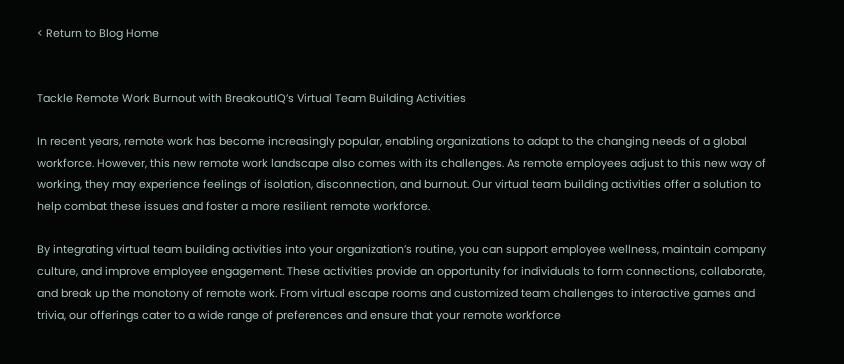< Return to Blog Home


Tackle Remote Work Burnout with BreakoutIQ’s Virtual Team Building Activities

In recent years, remote work has become increasingly popular, enabling organizations to adapt to the changing needs of a global workforce. However, this new remote work landscape also comes with its challenges. As remote employees adjust to this new way of working, they may experience feelings of isolation, disconnection, and burnout. Our virtual team building activities offer a solution to help combat these issues and foster a more resilient remote workforce.

By integrating virtual team building activities into your organization’s routine, you can support employee wellness, maintain company culture, and improve employee engagement. These activities provide an opportunity for individuals to form connections, collaborate, and break up the monotony of remote work. From virtual escape rooms and customized team challenges to interactive games and trivia, our offerings cater to a wide range of preferences and ensure that your remote workforce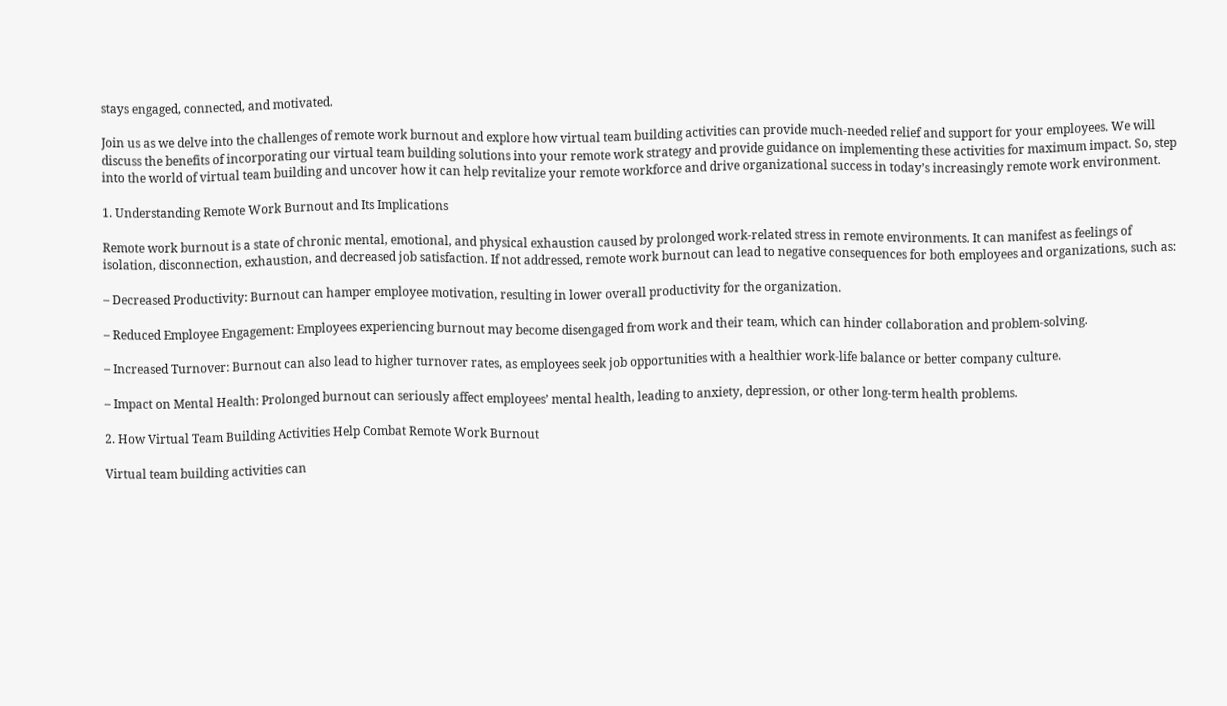stays engaged, connected, and motivated.

Join us as we delve into the challenges of remote work burnout and explore how virtual team building activities can provide much-needed relief and support for your employees. We will discuss the benefits of incorporating our virtual team building solutions into your remote work strategy and provide guidance on implementing these activities for maximum impact. So, step into the world of virtual team building and uncover how it can help revitalize your remote workforce and drive organizational success in today’s increasingly remote work environment.

1. Understanding Remote Work Burnout and Its Implications

Remote work burnout is a state of chronic mental, emotional, and physical exhaustion caused by prolonged work-related stress in remote environments. It can manifest as feelings of isolation, disconnection, exhaustion, and decreased job satisfaction. If not addressed, remote work burnout can lead to negative consequences for both employees and organizations, such as:

– Decreased Productivity: Burnout can hamper employee motivation, resulting in lower overall productivity for the organization.

– Reduced Employee Engagement: Employees experiencing burnout may become disengaged from work and their team, which can hinder collaboration and problem-solving.

– Increased Turnover: Burnout can also lead to higher turnover rates, as employees seek job opportunities with a healthier work-life balance or better company culture.

– Impact on Mental Health: Prolonged burnout can seriously affect employees’ mental health, leading to anxiety, depression, or other long-term health problems.

2. How Virtual Team Building Activities Help Combat Remote Work Burnout

Virtual team building activities can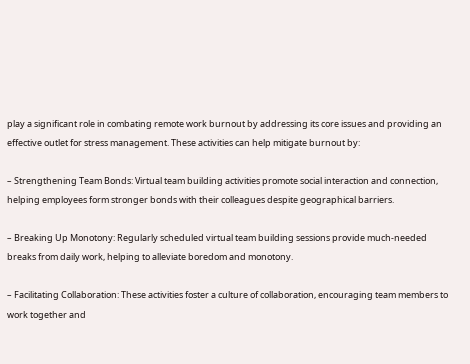play a significant role in combating remote work burnout by addressing its core issues and providing an effective outlet for stress management. These activities can help mitigate burnout by:

– Strengthening Team Bonds: Virtual team building activities promote social interaction and connection, helping employees form stronger bonds with their colleagues despite geographical barriers.

– Breaking Up Monotony: Regularly scheduled virtual team building sessions provide much-needed breaks from daily work, helping to alleviate boredom and monotony.

– Facilitating Collaboration: These activities foster a culture of collaboration, encouraging team members to work together and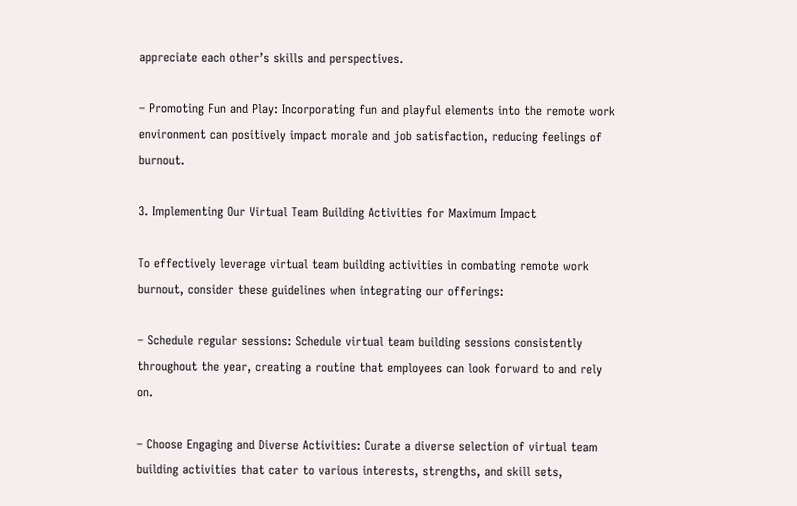appreciate each other’s skills and perspectives.

– Promoting Fun and Play: Incorporating fun and playful elements into the remote work environment can positively impact morale and job satisfaction, reducing feelings of burnout.

3. Implementing Our Virtual Team Building Activities for Maximum Impact

To effectively leverage virtual team building activities in combating remote work burnout, consider these guidelines when integrating our offerings:

– Schedule regular sessions: Schedule virtual team building sessions consistently throughout the year, creating a routine that employees can look forward to and rely on.

– Choose Engaging and Diverse Activities: Curate a diverse selection of virtual team building activities that cater to various interests, strengths, and skill sets,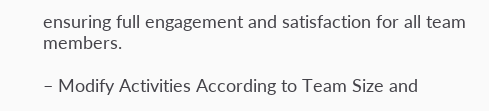ensuring full engagement and satisfaction for all team members.

– Modify Activities According to Team Size and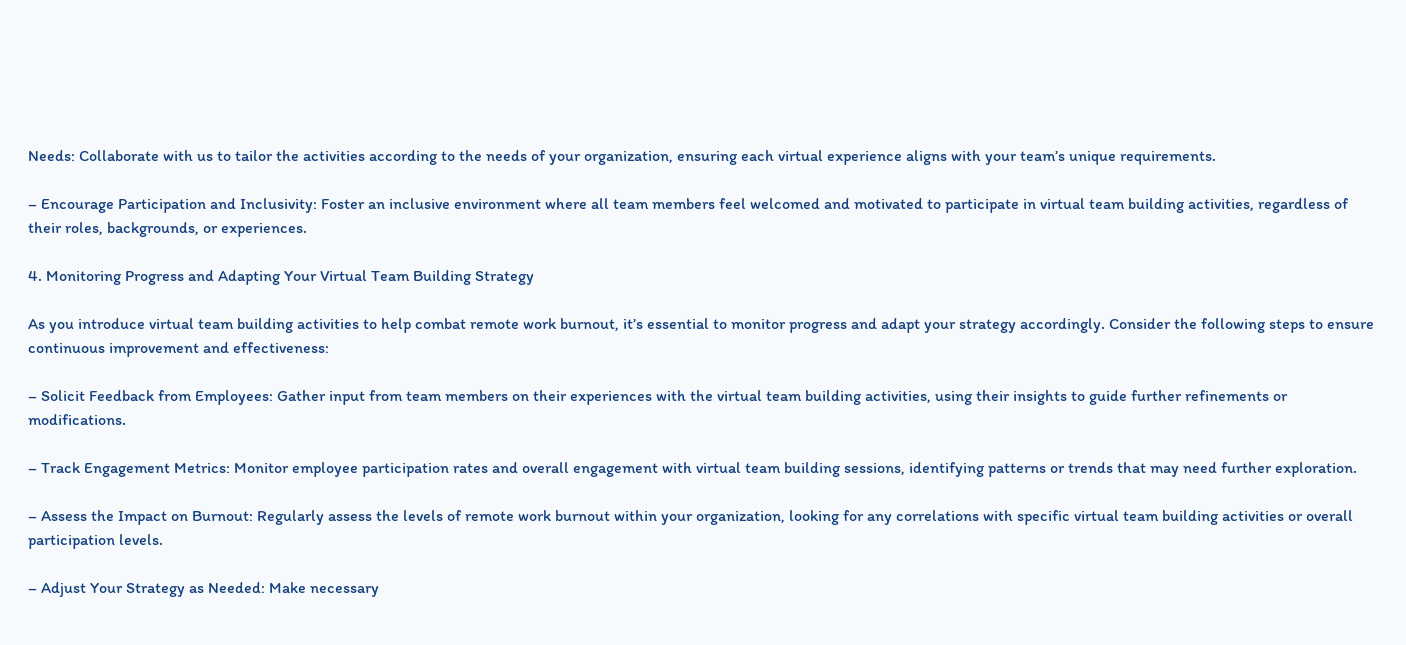Needs: Collaborate with us to tailor the activities according to the needs of your organization, ensuring each virtual experience aligns with your team’s unique requirements.

– Encourage Participation and Inclusivity: Foster an inclusive environment where all team members feel welcomed and motivated to participate in virtual team building activities, regardless of their roles, backgrounds, or experiences.

4. Monitoring Progress and Adapting Your Virtual Team Building Strategy

As you introduce virtual team building activities to help combat remote work burnout, it’s essential to monitor progress and adapt your strategy accordingly. Consider the following steps to ensure continuous improvement and effectiveness:

– Solicit Feedback from Employees: Gather input from team members on their experiences with the virtual team building activities, using their insights to guide further refinements or modifications.

– Track Engagement Metrics: Monitor employee participation rates and overall engagement with virtual team building sessions, identifying patterns or trends that may need further exploration.

– Assess the Impact on Burnout: Regularly assess the levels of remote work burnout within your organization, looking for any correlations with specific virtual team building activities or overall participation levels.

– Adjust Your Strategy as Needed: Make necessary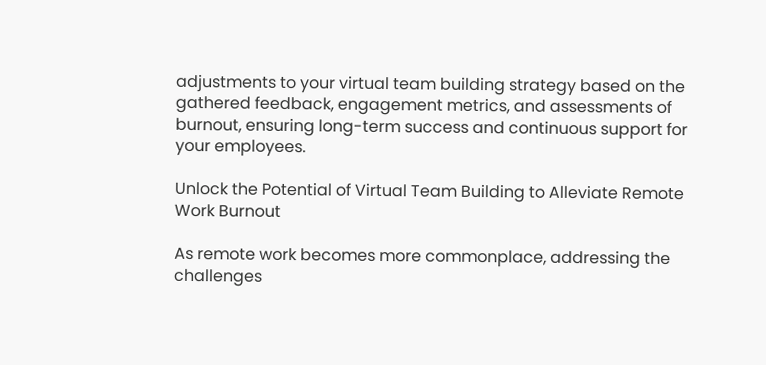adjustments to your virtual team building strategy based on the gathered feedback, engagement metrics, and assessments of burnout, ensuring long-term success and continuous support for your employees.

Unlock the Potential of Virtual Team Building to Alleviate Remote Work Burnout

As remote work becomes more commonplace, addressing the challenges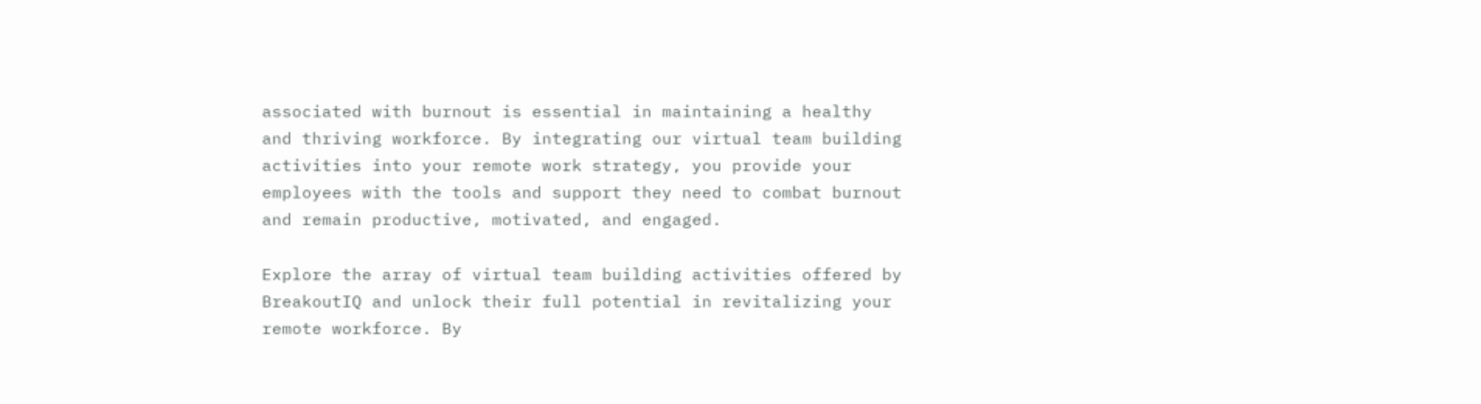associated with burnout is essential in maintaining a healthy and thriving workforce. By integrating our virtual team building activities into your remote work strategy, you provide your employees with the tools and support they need to combat burnout and remain productive, motivated, and engaged.

Explore the array of virtual team building activities offered by BreakoutIQ and unlock their full potential in revitalizing your remote workforce. By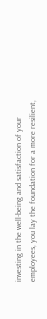investing in the well-being and satisfaction of your employees, you lay the foundation for a more resilient,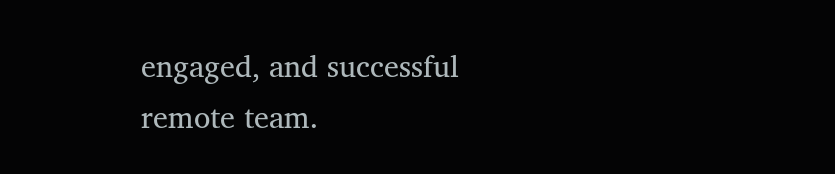engaged, and successful remote team.